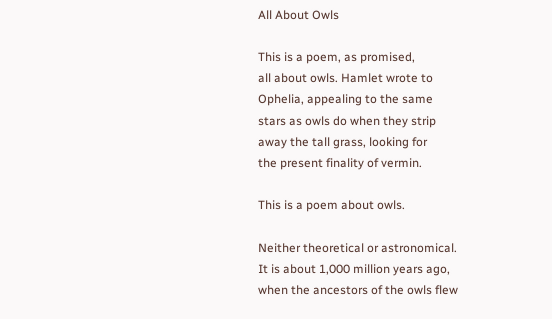All About Owls

This is a poem, as promised,
all about owls. Hamlet wrote to
Ophelia, appealing to the same
stars as owls do when they strip
away the tall grass, looking for
the present finality of vermin.

This is a poem about owls.

Neither theoretical or astronomical.
It is about 1,000 million years ago,
when the ancestors of the owls flew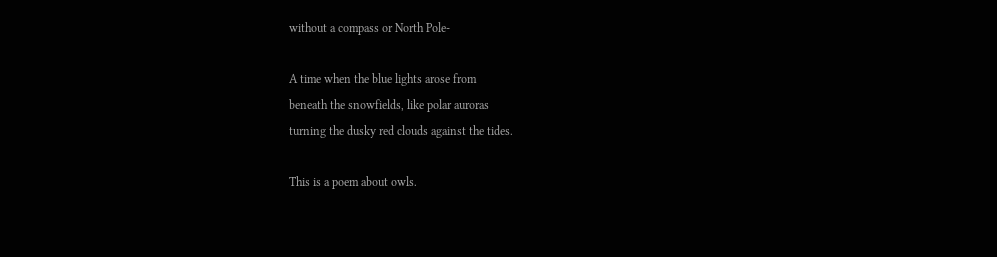without a compass or North Pole-

A time when the blue lights arose from
beneath the snowfields, like polar auroras
turning the dusky red clouds against the tides.

This is a poem about owls.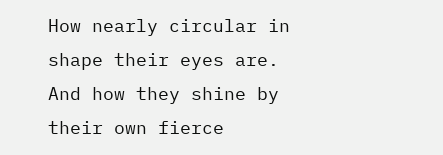How nearly circular in shape their eyes are.
And how they shine by their own fierce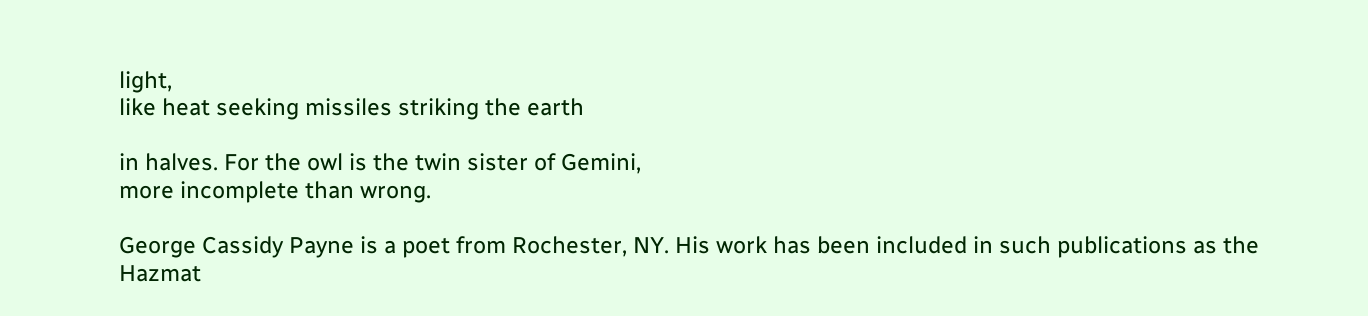light,
like heat seeking missiles striking the earth

in halves. For the owl is the twin sister of Gemini,
more incomplete than wrong.

George Cassidy Payne is a poet from Rochester, NY. His work has been included in such publications as the Hazmat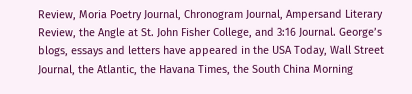Review, Moria Poetry Journal, Chronogram Journal, Ampersand Literary Review, the Angle at St. John Fisher College, and 3:16 Journal. George’s blogs, essays and letters have appeared in the USA Today, Wall Street Journal, the Atlantic, the Havana Times, the South China Morning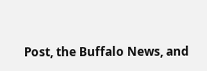Post, the Buffalo News, and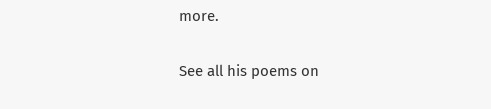more.

See all his poems on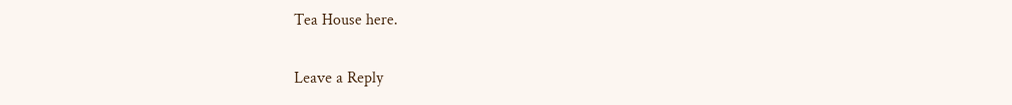Tea House here.

Leave a Reply